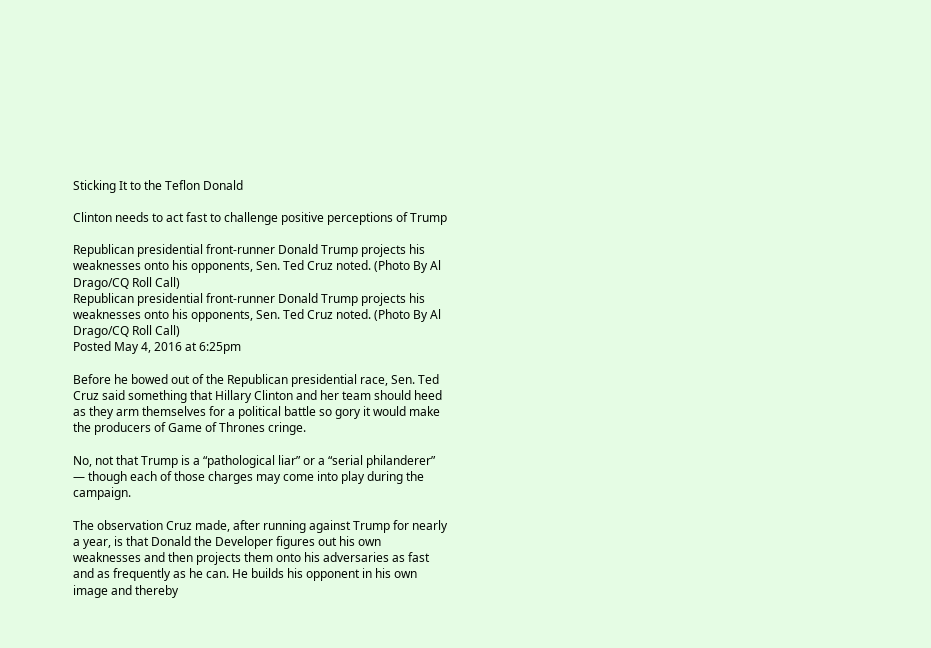Sticking It to the Teflon Donald

Clinton needs to act fast to challenge positive perceptions of Trump

Republican presidential front-runner Donald Trump projects his weaknesses onto his opponents, Sen. Ted Cruz noted. (Photo By Al Drago/CQ Roll Call)
Republican presidential front-runner Donald Trump projects his weaknesses onto his opponents, Sen. Ted Cruz noted. (Photo By Al Drago/CQ Roll Call)
Posted May 4, 2016 at 6:25pm

Before he bowed out of the Republican presidential race, Sen. Ted Cruz said something that Hillary Clinton and her team should heed as they arm themselves for a political battle so gory it would make the producers of Game of Thrones cringe.

No, not that Trump is a “pathological liar” or a “serial philanderer” — though each of those charges may come into play during the campaign.

The observation Cruz made, after running against Trump for nearly a year, is that Donald the Developer figures out his own weaknesses and then projects them onto his adversaries as fast and as frequently as he can. He builds his opponent in his own image and thereby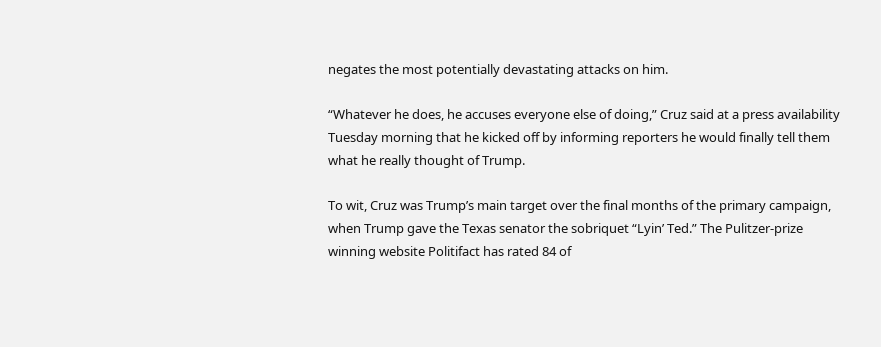negates the most potentially devastating attacks on him.

“Whatever he does, he accuses everyone else of doing,” Cruz said at a press availability Tuesday morning that he kicked off by informing reporters he would finally tell them what he really thought of Trump.

To wit, Cruz was Trump’s main target over the final months of the primary campaign, when Trump gave the Texas senator the sobriquet “Lyin’ Ted.” The Pulitzer-prize winning website Politifact has rated 84 of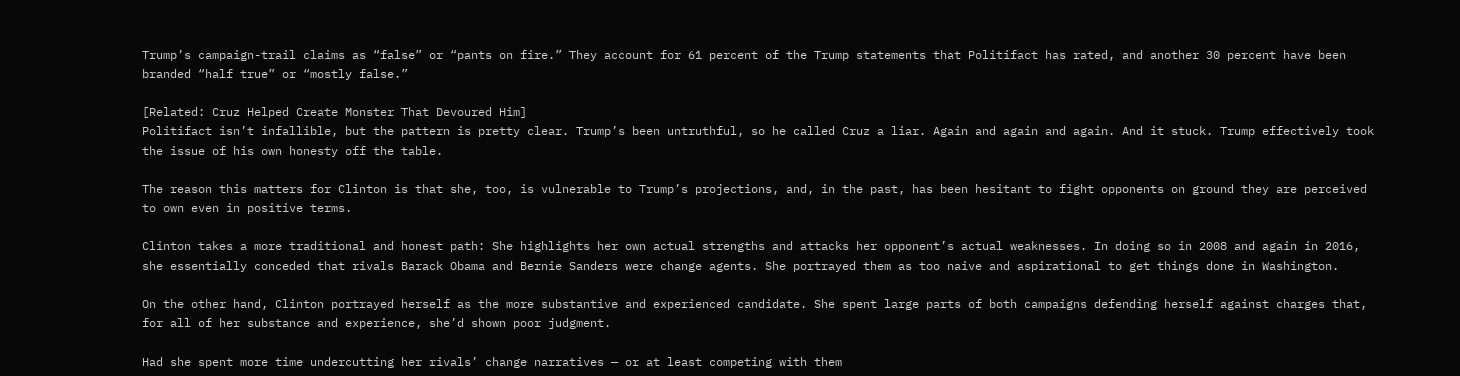Trump’s campaign-trail claims as “false” or “pants on fire.” They account for 61 percent of the Trump statements that Politifact has rated, and another 30 percent have been branded “half true” or “mostly false.”

[Related: Cruz Helped Create Monster That Devoured Him]
Politifact isn’t infallible, but the pattern is pretty clear. Trump’s been untruthful, so he called Cruz a liar. Again and again and again. And it stuck. Trump effectively took the issue of his own honesty off the table.

The reason this matters for Clinton is that she, too, is vulnerable to Trump’s projections, and, in the past, has been hesitant to fight opponents on ground they are perceived to own even in positive terms.

Clinton takes a more traditional and honest path: She highlights her own actual strengths and attacks her opponent’s actual weaknesses. In doing so in 2008 and again in 2016, she essentially conceded that rivals Barack Obama and Bernie Sanders were change agents. She portrayed them as too naive and aspirational to get things done in Washington.

On the other hand, Clinton portrayed herself as the more substantive and experienced candidate. She spent large parts of both campaigns defending herself against charges that, for all of her substance and experience, she’d shown poor judgment.

Had she spent more time undercutting her rivals’ change narratives — or at least competing with them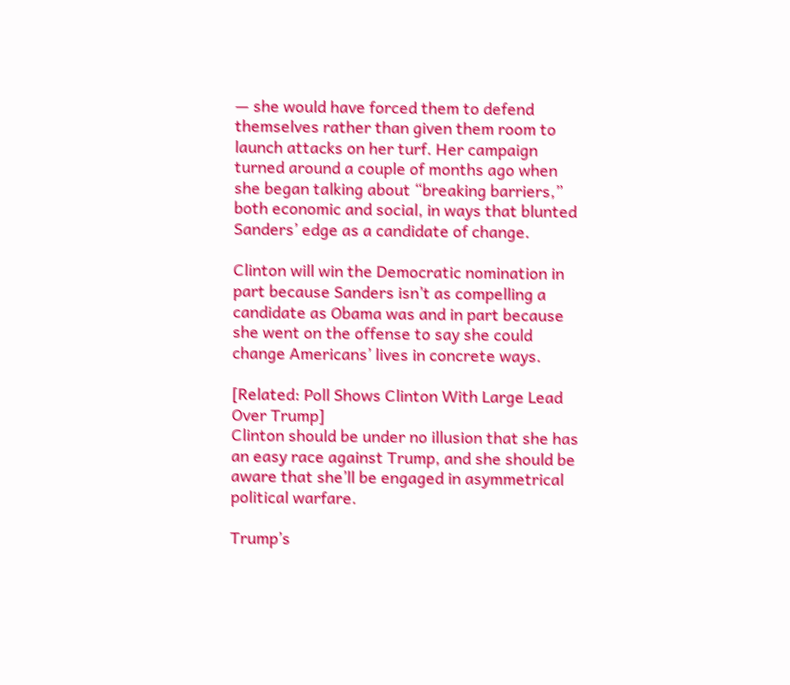— she would have forced them to defend themselves rather than given them room to launch attacks on her turf. Her campaign turned around a couple of months ago when she began talking about “breaking barriers,” both economic and social, in ways that blunted Sanders’ edge as a candidate of change.

Clinton will win the Democratic nomination in part because Sanders isn’t as compelling a candidate as Obama was and in part because she went on the offense to say she could change Americans’ lives in concrete ways.

[Related: Poll Shows Clinton With Large Lead Over Trump]
Clinton should be under no illusion that she has an easy race against Trump, and she should be aware that she’ll be engaged in asymmetrical political warfare.

Trump’s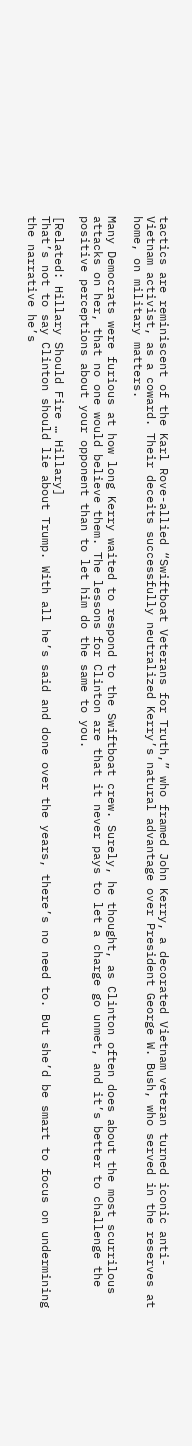tactics are reminiscent of the Karl Rove-allied “Swiftboat Veterans for Truth,” who framed John Kerry, a decorated Vietnam veteran turned iconic anti-Vietnam activist, as a coward. Their deceits successfully neutralized Kerry’s natural advantage over President George W. Bush, who served in the reserves at home, on military matters.

Many Democrats were furious at how long Kerry waited to respond to the Swiftboat crew. Surely, he thought, as Clinton often does about the most scurrilous attacks on her, that no one would believe them. The lessons for Clinton are that it never pays to let a charge go unmet, and it’s better to challenge the positive perceptions about your opponent than to let him do the same to you.

[Related: Hillary Should Fire … Hillary]
That’s not to say Clinton should lie about Trump. With all he’s said and done over the years, there’s no need to. But she’d be smart to focus on undermining the narrative he’s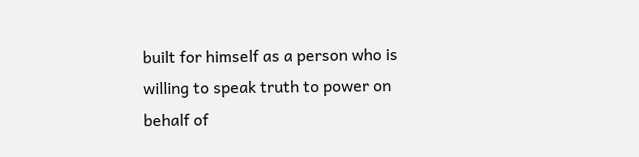built for himself as a person who is willing to speak truth to power on behalf of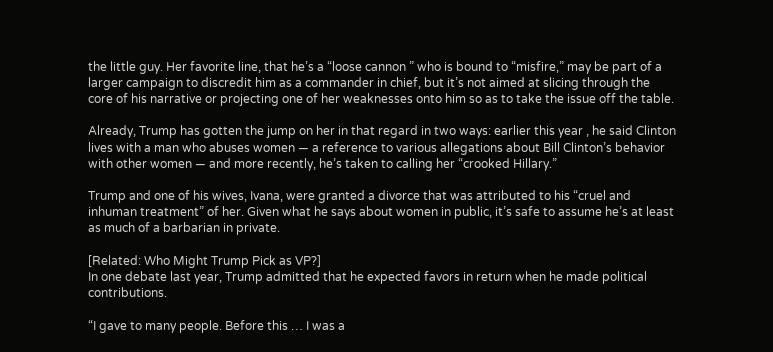the little guy. Her favorite line, that he’s a “loose cannon ” who is bound to “misfire,” may be part of a larger campaign to discredit him as a commander in chief, but it’s not aimed at slicing through the core of his narrative or projecting one of her weaknesses onto him so as to take the issue off the table.

Already, Trump has gotten the jump on her in that regard in two ways: earlier this year , he said Clinton lives with a man who abuses women — a reference to various allegations about Bill Clinton’s behavior with other women — and more recently, he’s taken to calling her “crooked Hillary.”

Trump and one of his wives, Ivana, were granted a divorce that was attributed to his “cruel and inhuman treatment” of her. Given what he says about women in public, it’s safe to assume he’s at least as much of a barbarian in private.

[Related: Who Might Trump Pick as VP?]
In one debate last year, Trump admitted that he expected favors in return when he made political contributions.

“I gave to many people. Before this … I was a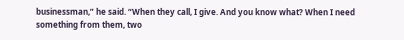businessman,” he said. “When they call, I give. And you know what? When I need something from them, two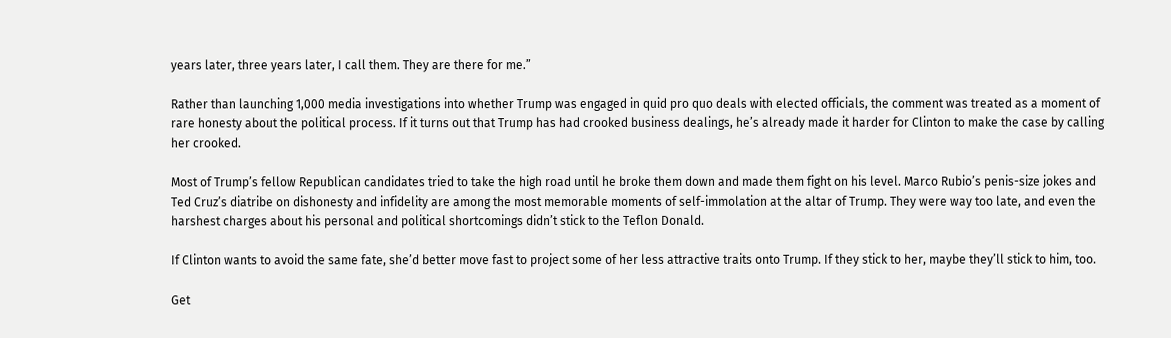years later, three years later, I call them. They are there for me.”

Rather than launching 1,000 media investigations into whether Trump was engaged in quid pro quo deals with elected officials, the comment was treated as a moment of rare honesty about the political process. If it turns out that Trump has had crooked business dealings, he’s already made it harder for Clinton to make the case by calling her crooked.

Most of Trump’s fellow Republican candidates tried to take the high road until he broke them down and made them fight on his level. Marco Rubio’s penis-size jokes and Ted Cruz’s diatribe on dishonesty and infidelity are among the most memorable moments of self-immolation at the altar of Trump. They were way too late, and even the harshest charges about his personal and political shortcomings didn’t stick to the Teflon Donald.

If Clinton wants to avoid the same fate, she’d better move fast to project some of her less attractive traits onto Trump. If they stick to her, maybe they’ll stick to him, too.

Get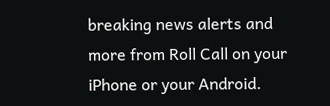breaking news alerts and more from Roll Call on your iPhone or your Android.